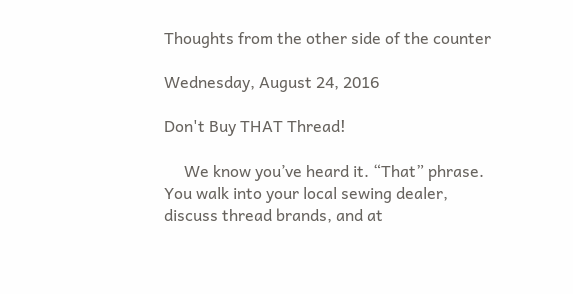Thoughts from the other side of the counter

Wednesday, August 24, 2016

Don't Buy THAT Thread!

     We know you’ve heard it. “That” phrase. You walk into your local sewing dealer, discuss thread brands, and at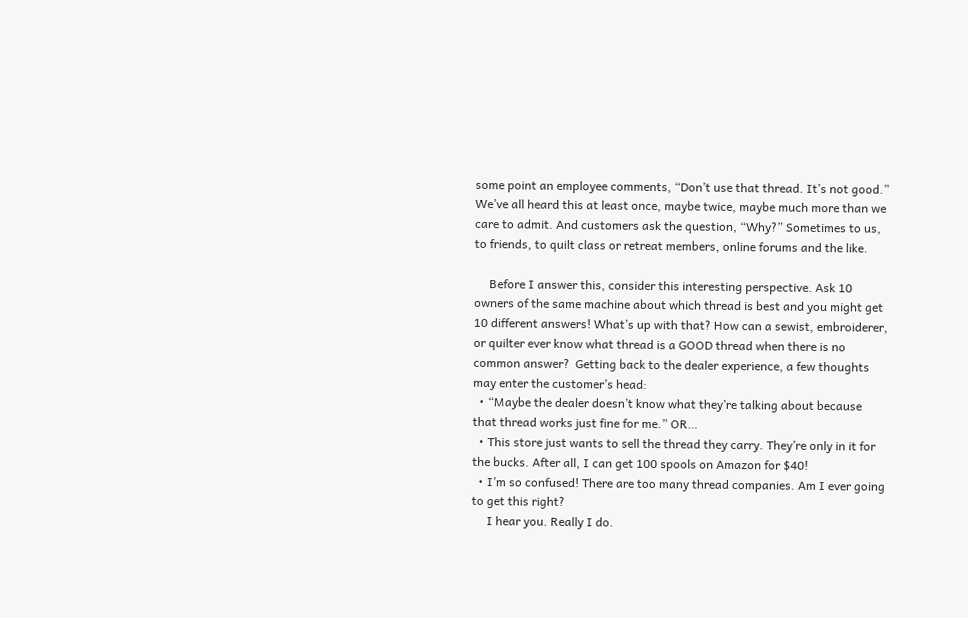some point an employee comments, “Don’t use that thread. It’s not good.” We’ve all heard this at least once, maybe twice, maybe much more than we care to admit. And customers ask the question, “Why?” Sometimes to us, to friends, to quilt class or retreat members, online forums and the like.

     Before I answer this, consider this interesting perspective. Ask 10 owners of the same machine about which thread is best and you might get 10 different answers! What’s up with that? How can a sewist, embroiderer, or quilter ever know what thread is a GOOD thread when there is no common answer?  Getting back to the dealer experience, a few thoughts may enter the customer’s head:
  • “Maybe the dealer doesn’t know what they’re talking about because that thread works just fine for me.” OR…
  • This store just wants to sell the thread they carry. They’re only in it for the bucks. After all, I can get 100 spools on Amazon for $40!
  • I’m so confused! There are too many thread companies. Am I ever going to get this right?
     I hear you. Really I do.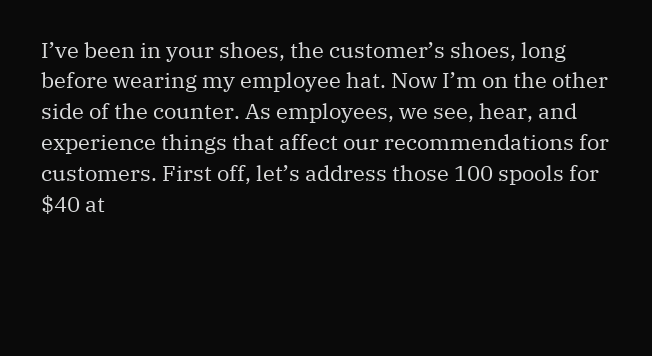I’ve been in your shoes, the customer’s shoes, long before wearing my employee hat. Now I’m on the other side of the counter. As employees, we see, hear, and experience things that affect our recommendations for customers. First off, let’s address those 100 spools for $40 at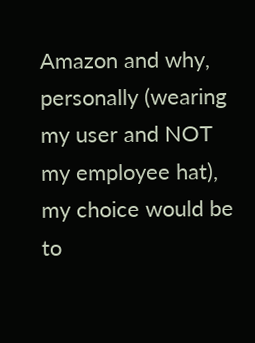Amazon and why, personally (wearing my user and NOT my employee hat), my choice would be to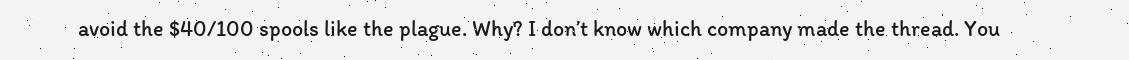avoid the $40/100 spools like the plague. Why? I don’t know which company made the thread. You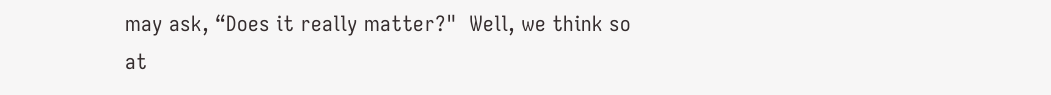may ask, “Does it really matter?"  Well, we think so at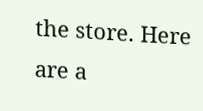the store. Here are a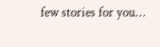few stories for you…